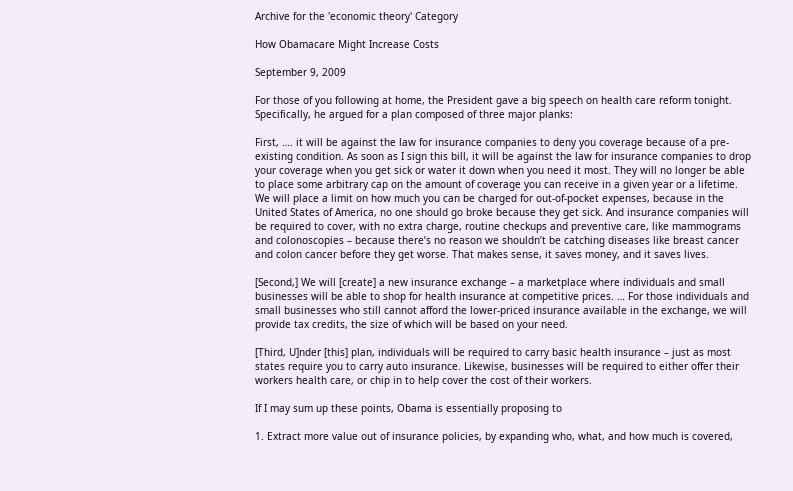Archive for the 'economic theory' Category

How Obamacare Might Increase Costs

September 9, 2009

For those of you following at home, the President gave a big speech on health care reform tonight. Specifically, he argued for a plan composed of three major planks:

First, …. it will be against the law for insurance companies to deny you coverage because of a pre-existing condition. As soon as I sign this bill, it will be against the law for insurance companies to drop your coverage when you get sick or water it down when you need it most. They will no longer be able to place some arbitrary cap on the amount of coverage you can receive in a given year or a lifetime. We will place a limit on how much you can be charged for out-of-pocket expenses, because in the United States of America, no one should go broke because they get sick. And insurance companies will be required to cover, with no extra charge, routine checkups and preventive care, like mammograms and colonoscopies – because there’s no reason we shouldn’t be catching diseases like breast cancer and colon cancer before they get worse. That makes sense, it saves money, and it saves lives.

[Second,] We will [create] a new insurance exchange – a marketplace where individuals and small businesses will be able to shop for health insurance at competitive prices. … For those individuals and small businesses who still cannot afford the lower-priced insurance available in the exchange, we will provide tax credits, the size of which will be based on your need.

[Third, U]nder [this] plan, individuals will be required to carry basic health insurance – just as most states require you to carry auto insurance. Likewise, businesses will be required to either offer their workers health care, or chip in to help cover the cost of their workers.

If I may sum up these points, Obama is essentially proposing to

1. Extract more value out of insurance policies, by expanding who, what, and how much is covered,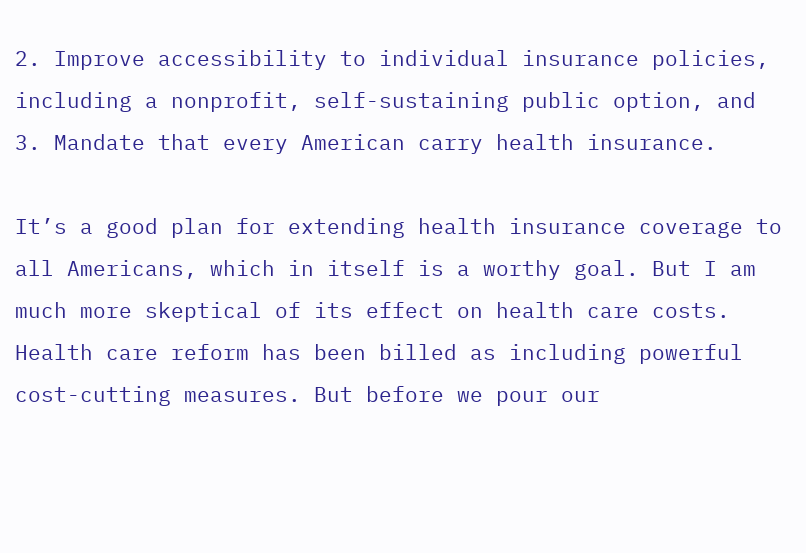2. Improve accessibility to individual insurance policies, including a nonprofit, self-sustaining public option, and
3. Mandate that every American carry health insurance.

It’s a good plan for extending health insurance coverage to all Americans, which in itself is a worthy goal. But I am much more skeptical of its effect on health care costs. Health care reform has been billed as including powerful cost-cutting measures. But before we pour our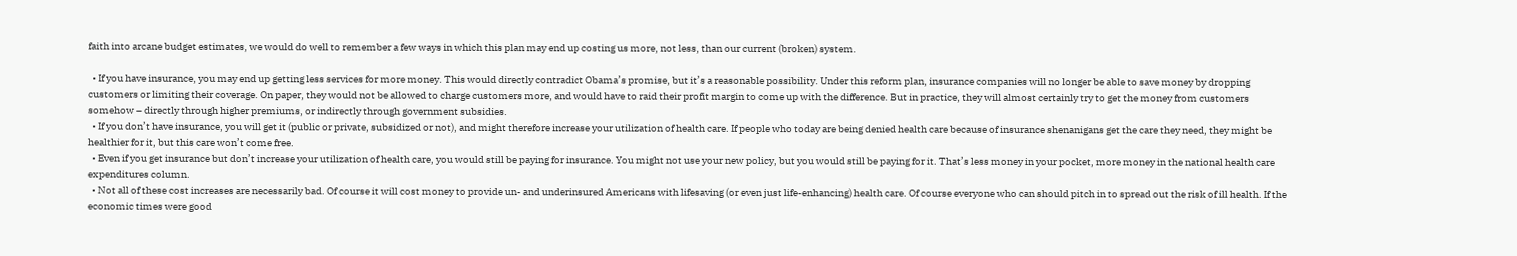faith into arcane budget estimates, we would do well to remember a few ways in which this plan may end up costing us more, not less, than our current (broken) system.

  • If you have insurance, you may end up getting less services for more money. This would directly contradict Obama’s promise, but it’s a reasonable possibility. Under this reform plan, insurance companies will no longer be able to save money by dropping customers or limiting their coverage. On paper, they would not be allowed to charge customers more, and would have to raid their profit margin to come up with the difference. But in practice, they will almost certainly try to get the money from customers somehow – directly through higher premiums, or indirectly through government subsidies.
  • If you don’t have insurance, you will get it (public or private, subsidized or not), and might therefore increase your utilization of health care. If people who today are being denied health care because of insurance shenanigans get the care they need, they might be healthier for it, but this care won’t come free.
  • Even if you get insurance but don’t increase your utilization of health care, you would still be paying for insurance. You might not use your new policy, but you would still be paying for it. That’s less money in your pocket, more money in the national health care expenditures column.
  • Not all of these cost increases are necessarily bad. Of course it will cost money to provide un- and underinsured Americans with lifesaving (or even just life-enhancing) health care. Of course everyone who can should pitch in to spread out the risk of ill health. If the economic times were good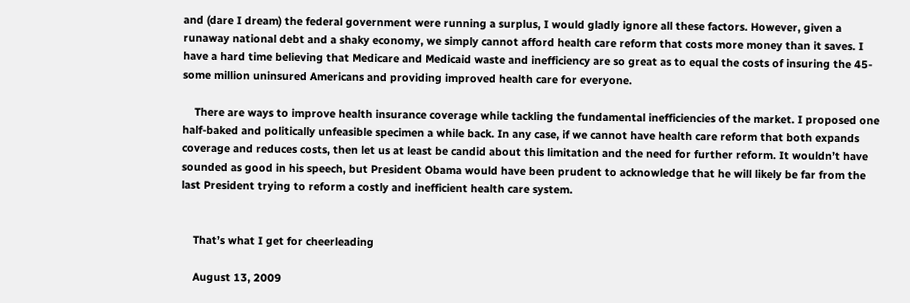and (dare I dream) the federal government were running a surplus, I would gladly ignore all these factors. However, given a runaway national debt and a shaky economy, we simply cannot afford health care reform that costs more money than it saves. I have a hard time believing that Medicare and Medicaid waste and inefficiency are so great as to equal the costs of insuring the 45-some million uninsured Americans and providing improved health care for everyone.

    There are ways to improve health insurance coverage while tackling the fundamental inefficiencies of the market. I proposed one half-baked and politically unfeasible specimen a while back. In any case, if we cannot have health care reform that both expands coverage and reduces costs, then let us at least be candid about this limitation and the need for further reform. It wouldn’t have sounded as good in his speech, but President Obama would have been prudent to acknowledge that he will likely be far from the last President trying to reform a costly and inefficient health care system.


    That’s what I get for cheerleading

    August 13, 2009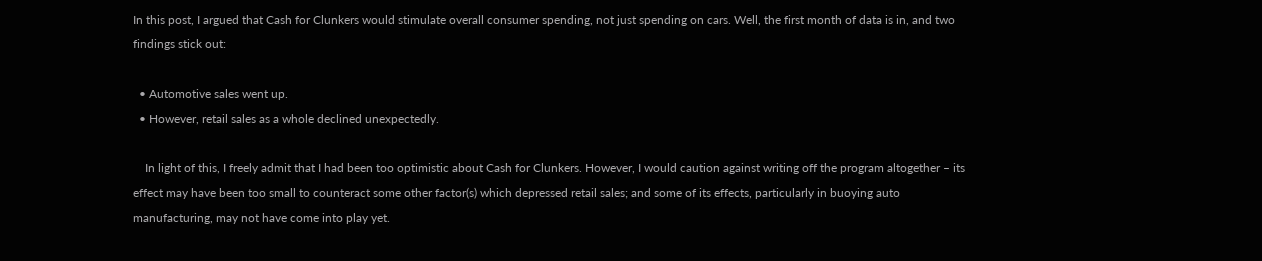In this post, I argued that Cash for Clunkers would stimulate overall consumer spending, not just spending on cars. Well, the first month of data is in, and two findings stick out:

  • Automotive sales went up.
  • However, retail sales as a whole declined unexpectedly.

    In light of this, I freely admit that I had been too optimistic about Cash for Clunkers. However, I would caution against writing off the program altogether – its effect may have been too small to counteract some other factor(s) which depressed retail sales; and some of its effects, particularly in buoying auto manufacturing, may not have come into play yet.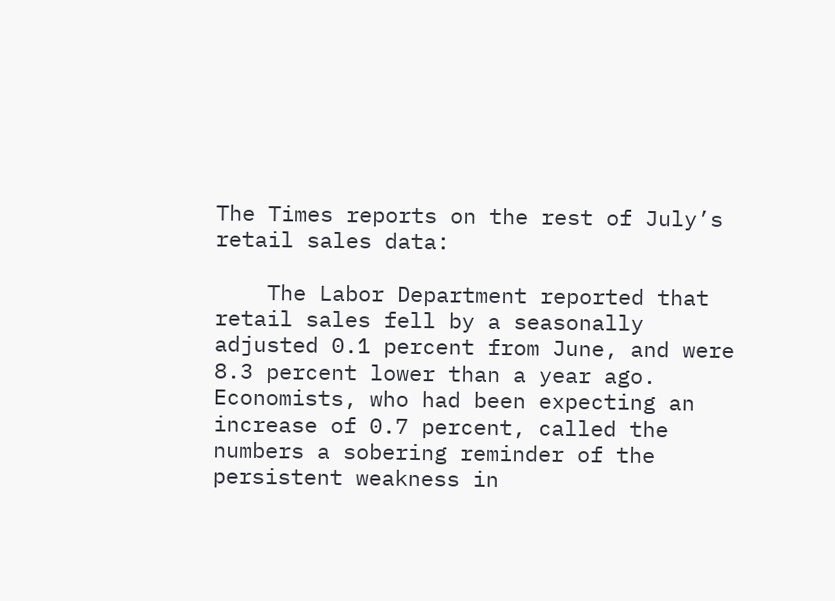The Times reports on the rest of July’s retail sales data:

    The Labor Department reported that retail sales fell by a seasonally adjusted 0.1 percent from June, and were 8.3 percent lower than a year ago. Economists, who had been expecting an increase of 0.7 percent, called the numbers a sobering reminder of the persistent weakness in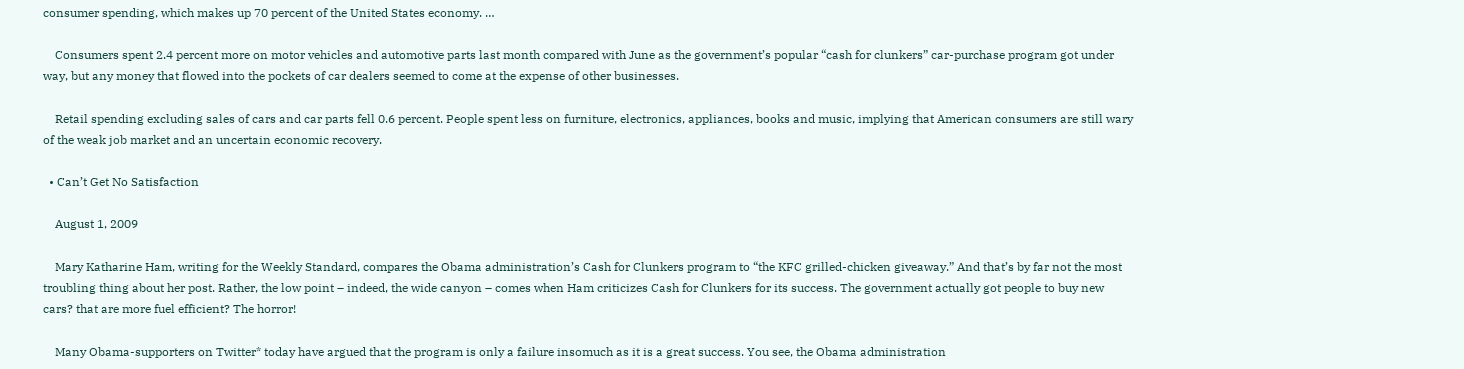consumer spending, which makes up 70 percent of the United States economy. …

    Consumers spent 2.4 percent more on motor vehicles and automotive parts last month compared with June as the government’s popular “cash for clunkers” car-purchase program got under way, but any money that flowed into the pockets of car dealers seemed to come at the expense of other businesses.

    Retail spending excluding sales of cars and car parts fell 0.6 percent. People spent less on furniture, electronics, appliances, books and music, implying that American consumers are still wary of the weak job market and an uncertain economic recovery.

  • Can’t Get No Satisfaction

    August 1, 2009

    Mary Katharine Ham, writing for the Weekly Standard, compares the Obama administration’s Cash for Clunkers program to “the KFC grilled-chicken giveaway.” And that’s by far not the most troubling thing about her post. Rather, the low point – indeed, the wide canyon – comes when Ham criticizes Cash for Clunkers for its success. The government actually got people to buy new cars? that are more fuel efficient? The horror!

    Many Obama-supporters on Twitter* today have argued that the program is only a failure insomuch as it is a great success. You see, the Obama administration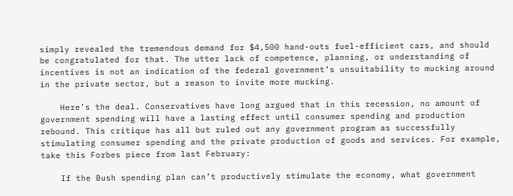simply revealed the tremendous demand for $4,500 hand-outs fuel-efficient cars, and should be congratulated for that. The utter lack of competence, planning, or understanding of incentives is not an indication of the federal government’s unsuitability to mucking around in the private sector, but a reason to invite more mucking.

    Here’s the deal. Conservatives have long argued that in this recession, no amount of government spending will have a lasting effect until consumer spending and production rebound. This critique has all but ruled out any government program as successfully stimulating consumer spending and the private production of goods and services. For example, take this Forbes piece from last February:

    If the Bush spending plan can’t productively stimulate the economy, what government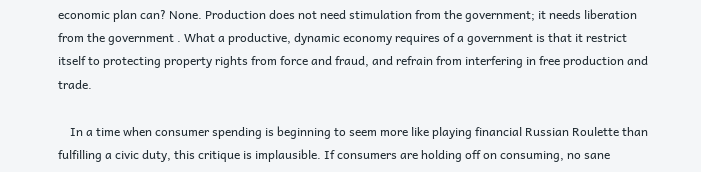economic plan can? None. Production does not need stimulation from the government; it needs liberation from the government . What a productive, dynamic economy requires of a government is that it restrict itself to protecting property rights from force and fraud, and refrain from interfering in free production and trade.

    In a time when consumer spending is beginning to seem more like playing financial Russian Roulette than fulfilling a civic duty, this critique is implausible. If consumers are holding off on consuming, no sane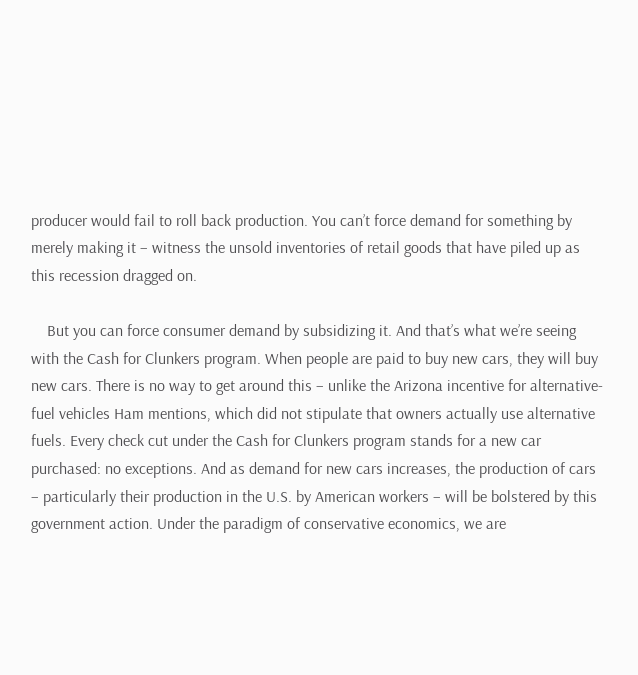producer would fail to roll back production. You can’t force demand for something by merely making it – witness the unsold inventories of retail goods that have piled up as this recession dragged on.

    But you can force consumer demand by subsidizing it. And that’s what we’re seeing with the Cash for Clunkers program. When people are paid to buy new cars, they will buy new cars. There is no way to get around this – unlike the Arizona incentive for alternative-fuel vehicles Ham mentions, which did not stipulate that owners actually use alternative fuels. Every check cut under the Cash for Clunkers program stands for a new car purchased: no exceptions. And as demand for new cars increases, the production of cars – particularly their production in the U.S. by American workers – will be bolstered by this government action. Under the paradigm of conservative economics, we are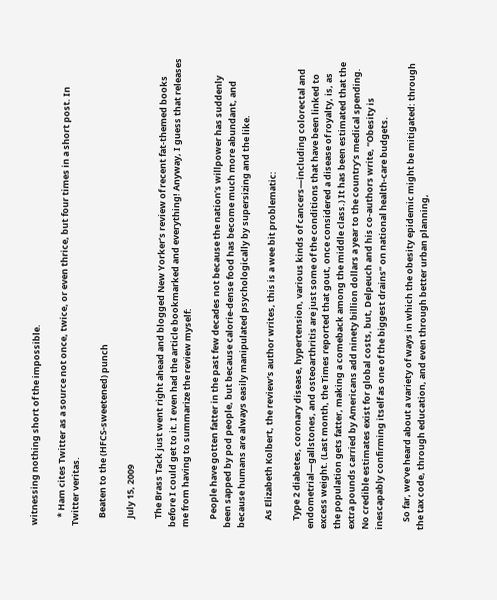witnessing nothing short of the impossible.

    * Ham cites Twitter as a source not once, twice, or even thrice, but four times in a short post. In Twitter veritas.

    Beaten to the (HFCS-sweetened) punch

    July 15, 2009

    The Brass Tack just went right ahead and blogged New Yorker’s review of recent fat-themed books before I could get to it. I even had the article bookmarked and everything! Anyway, I guess that releases me from having to summarize the review myself:

    People have gotten fatter in the past few decades not because the nation’s willpower has suddenly been sapped by pod people, but because calorie-dense food has become much more abundant, and because humans are always easily manipulated psychologically by supersizing and the like.

    As Elizabeth Kolbert, the review’s author writes, this is a wee bit problematic:

    Type 2 diabetes, coronary disease, hypertension, various kinds of cancers—including colorectal and endometrial—gallstones, and osteoarthritis are just some of the conditions that have been linked to excess weight. (Last month, the Times reported that gout, once considered a disease of royalty, is, as the population gets fatter, making a comeback among the middle class.) It has been estimated that the extra pounds carried by Americans add ninety billion dollars a year to the country’s medical spending. No credible estimates exist for global costs, but, Delpeuch and his co-authors write, “Obesity is inescapably confirming itself as one of the biggest drains” on national health-care budgets.

    So far, we’ve heard about a variety of ways in which the obesity epidemic might be mitigated: through the tax code, through education, and even through better urban planning,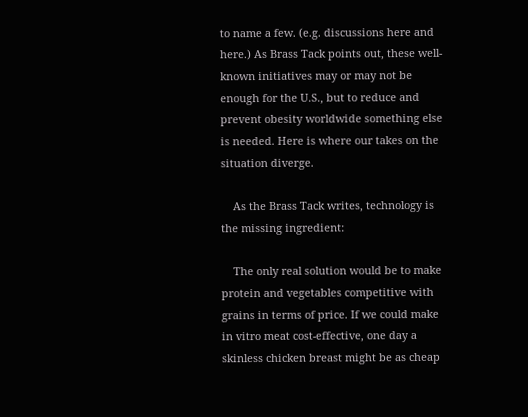to name a few. (e.g. discussions here and here.) As Brass Tack points out, these well-known initiatives may or may not be enough for the U.S., but to reduce and prevent obesity worldwide something else is needed. Here is where our takes on the situation diverge.

    As the Brass Tack writes, technology is the missing ingredient:

    The only real solution would be to make protein and vegetables competitive with grains in terms of price. If we could make in vitro meat cost-effective, one day a skinless chicken breast might be as cheap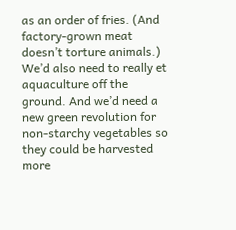as an order of fries. (And factory-grown meat doesn’t torture animals.) We’d also need to really et aquaculture off the ground. And we’d need a new green revolution for non-starchy vegetables so they could be harvested more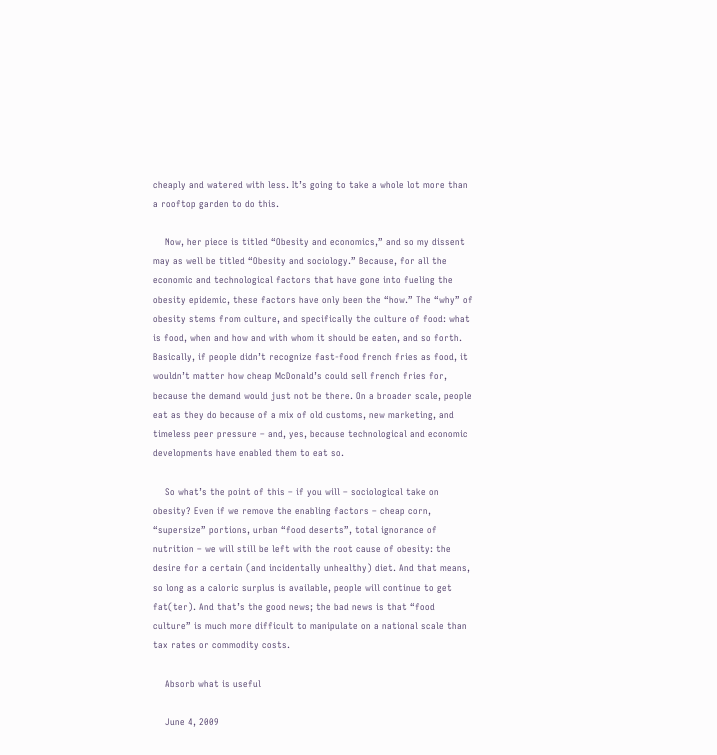cheaply and watered with less. It’s going to take a whole lot more than a rooftop garden to do this.

    Now, her piece is titled “Obesity and economics,” and so my dissent may as well be titled “Obesity and sociology.” Because, for all the economic and technological factors that have gone into fueling the obesity epidemic, these factors have only been the “how.” The “why” of obesity stems from culture, and specifically the culture of food: what is food, when and how and with whom it should be eaten, and so forth. Basically, if people didn’t recognize fast-food french fries as food, it wouldn’t matter how cheap McDonald’s could sell french fries for, because the demand would just not be there. On a broader scale, people eat as they do because of a mix of old customs, new marketing, and timeless peer pressure – and, yes, because technological and economic developments have enabled them to eat so.

    So what’s the point of this – if you will – sociological take on obesity? Even if we remove the enabling factors – cheap corn, “supersize” portions, urban “food deserts”, total ignorance of nutrition – we will still be left with the root cause of obesity: the desire for a certain (and incidentally unhealthy) diet. And that means, so long as a caloric surplus is available, people will continue to get fat(ter). And that’s the good news; the bad news is that “food culture” is much more difficult to manipulate on a national scale than tax rates or commodity costs.

    Absorb what is useful

    June 4, 2009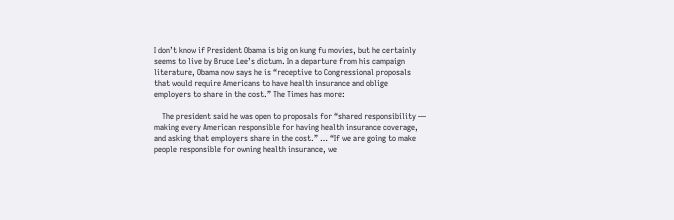I don’t know if President Obama is big on kung fu movies, but he certainly seems to live by Bruce Lee’s dictum. In a departure from his campaign literature, Obama now says he is “receptive to Congressional proposals that would require Americans to have health insurance and oblige employers to share in the cost.” The Times has more:

    The president said he was open to proposals for “shared responsibility — making every American responsible for having health insurance coverage, and asking that employers share in the cost.” … “If we are going to make people responsible for owning health insurance, we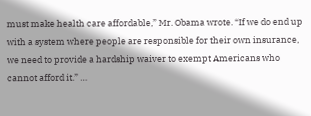must make health care affordable,” Mr. Obama wrote. “If we do end up with a system where people are responsible for their own insurance, we need to provide a hardship waiver to exempt Americans who cannot afford it.” …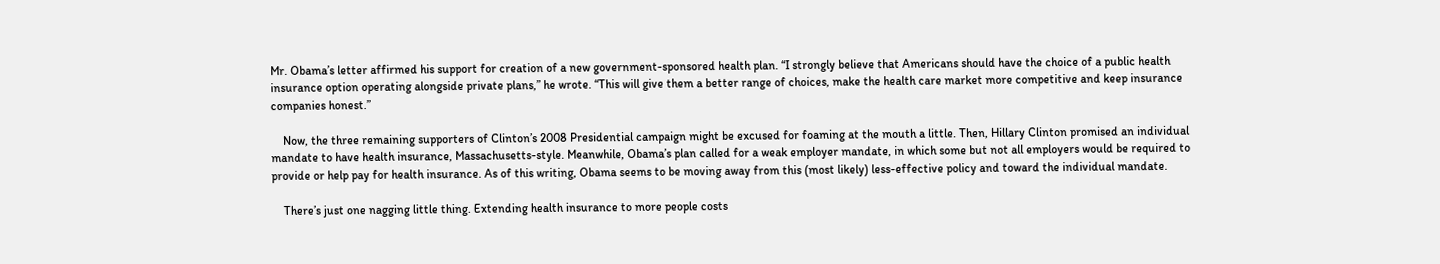Mr. Obama’s letter affirmed his support for creation of a new government-sponsored health plan. “I strongly believe that Americans should have the choice of a public health insurance option operating alongside private plans,” he wrote. “This will give them a better range of choices, make the health care market more competitive and keep insurance companies honest.”

    Now, the three remaining supporters of Clinton’s 2008 Presidential campaign might be excused for foaming at the mouth a little. Then, Hillary Clinton promised an individual mandate to have health insurance, Massachusetts-style. Meanwhile, Obama’s plan called for a weak employer mandate, in which some but not all employers would be required to provide or help pay for health insurance. As of this writing, Obama seems to be moving away from this (most likely) less-effective policy and toward the individual mandate.

    There’s just one nagging little thing. Extending health insurance to more people costs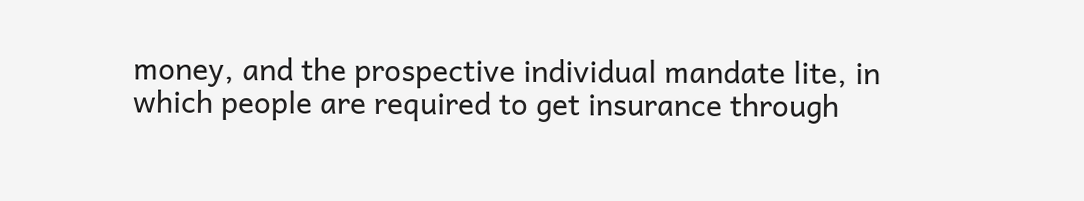money, and the prospective individual mandate lite, in which people are required to get insurance through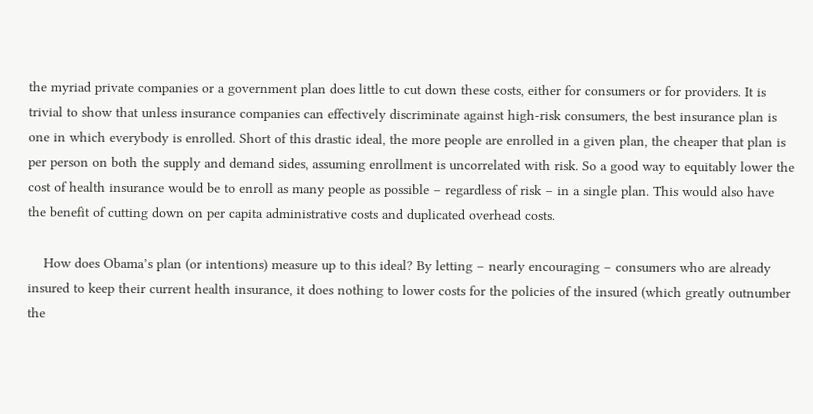the myriad private companies or a government plan does little to cut down these costs, either for consumers or for providers. It is trivial to show that unless insurance companies can effectively discriminate against high-risk consumers, the best insurance plan is one in which everybody is enrolled. Short of this drastic ideal, the more people are enrolled in a given plan, the cheaper that plan is per person on both the supply and demand sides, assuming enrollment is uncorrelated with risk. So a good way to equitably lower the cost of health insurance would be to enroll as many people as possible – regardless of risk – in a single plan. This would also have the benefit of cutting down on per capita administrative costs and duplicated overhead costs.

    How does Obama’s plan (or intentions) measure up to this ideal? By letting – nearly encouraging – consumers who are already insured to keep their current health insurance, it does nothing to lower costs for the policies of the insured (which greatly outnumber the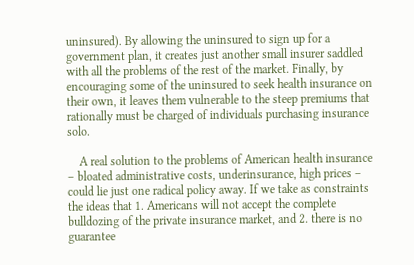uninsured). By allowing the uninsured to sign up for a government plan, it creates just another small insurer saddled with all the problems of the rest of the market. Finally, by encouraging some of the uninsured to seek health insurance on their own, it leaves them vulnerable to the steep premiums that rationally must be charged of individuals purchasing insurance solo.

    A real solution to the problems of American health insurance – bloated administrative costs, underinsurance, high prices – could lie just one radical policy away. If we take as constraints the ideas that 1. Americans will not accept the complete bulldozing of the private insurance market, and 2. there is no guarantee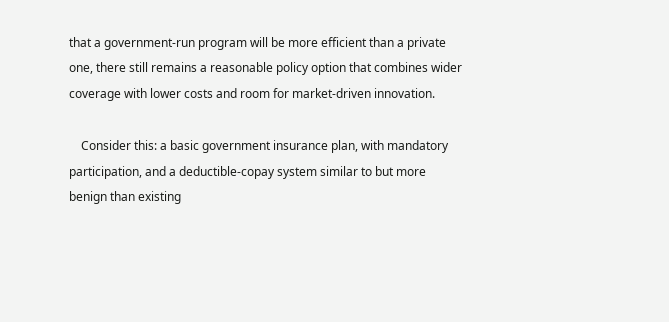that a government-run program will be more efficient than a private one, there still remains a reasonable policy option that combines wider coverage with lower costs and room for market-driven innovation.

    Consider this: a basic government insurance plan, with mandatory participation, and a deductible-copay system similar to but more benign than existing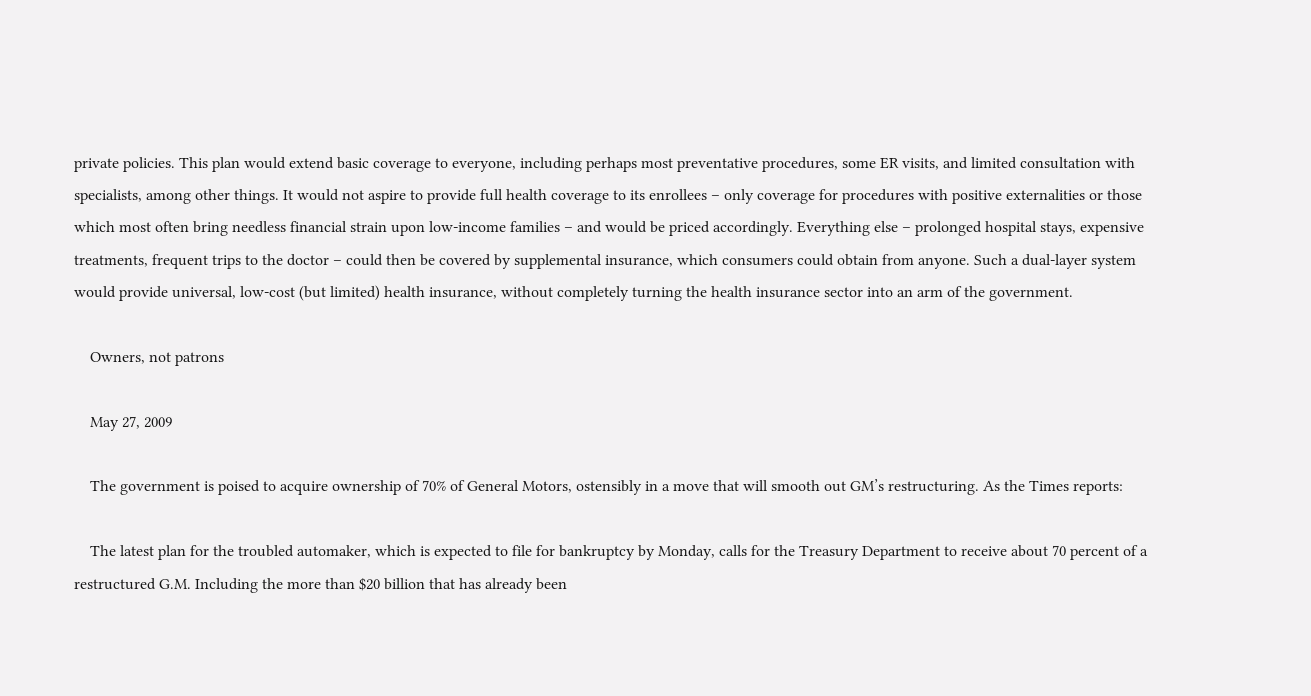private policies. This plan would extend basic coverage to everyone, including perhaps most preventative procedures, some ER visits, and limited consultation with specialists, among other things. It would not aspire to provide full health coverage to its enrollees – only coverage for procedures with positive externalities or those which most often bring needless financial strain upon low-income families – and would be priced accordingly. Everything else – prolonged hospital stays, expensive treatments, frequent trips to the doctor – could then be covered by supplemental insurance, which consumers could obtain from anyone. Such a dual-layer system would provide universal, low-cost (but limited) health insurance, without completely turning the health insurance sector into an arm of the government.

    Owners, not patrons

    May 27, 2009

    The government is poised to acquire ownership of 70% of General Motors, ostensibly in a move that will smooth out GM’s restructuring. As the Times reports:

    The latest plan for the troubled automaker, which is expected to file for bankruptcy by Monday, calls for the Treasury Department to receive about 70 percent of a restructured G.M. Including the more than $20 billion that has already been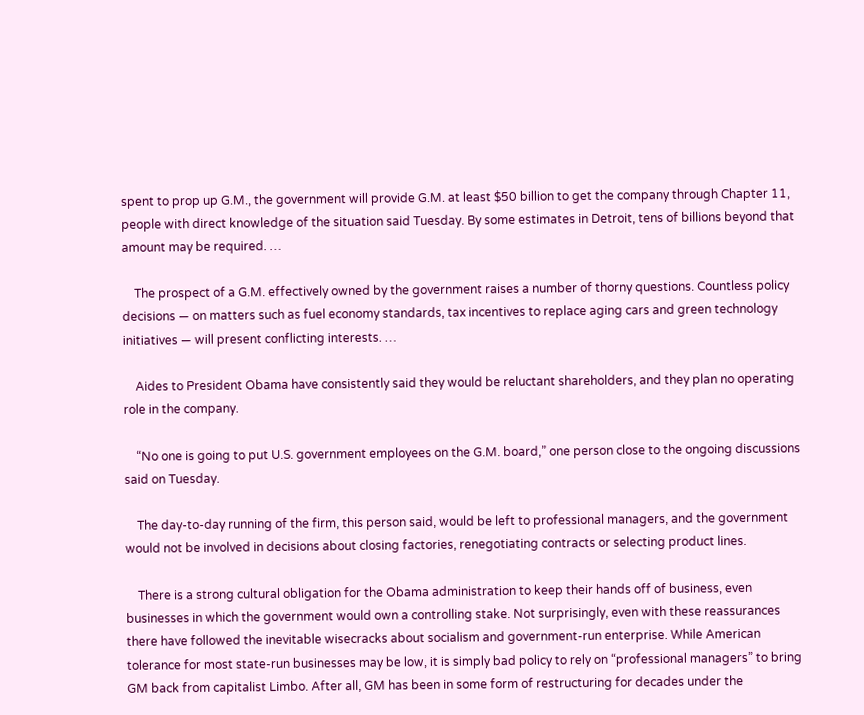spent to prop up G.M., the government will provide G.M. at least $50 billion to get the company through Chapter 11, people with direct knowledge of the situation said Tuesday. By some estimates in Detroit, tens of billions beyond that amount may be required. …

    The prospect of a G.M. effectively owned by the government raises a number of thorny questions. Countless policy decisions — on matters such as fuel economy standards, tax incentives to replace aging cars and green technology initiatives — will present conflicting interests. …

    Aides to President Obama have consistently said they would be reluctant shareholders, and they plan no operating role in the company.

    “No one is going to put U.S. government employees on the G.M. board,” one person close to the ongoing discussions said on Tuesday.

    The day-to-day running of the firm, this person said, would be left to professional managers, and the government would not be involved in decisions about closing factories, renegotiating contracts or selecting product lines.

    There is a strong cultural obligation for the Obama administration to keep their hands off of business, even businesses in which the government would own a controlling stake. Not surprisingly, even with these reassurances there have followed the inevitable wisecracks about socialism and government-run enterprise. While American tolerance for most state-run businesses may be low, it is simply bad policy to rely on “professional managers” to bring GM back from capitalist Limbo. After all, GM has been in some form of restructuring for decades under the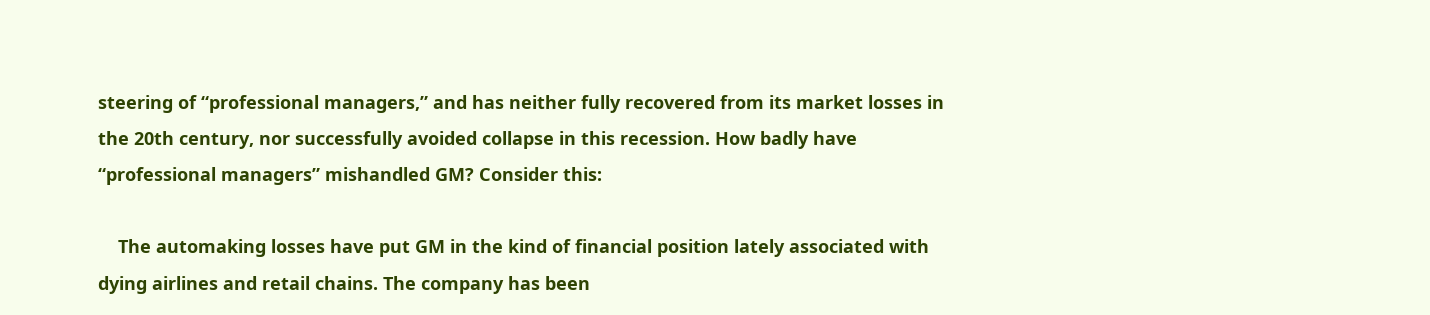steering of “professional managers,” and has neither fully recovered from its market losses in the 20th century, nor successfully avoided collapse in this recession. How badly have “professional managers” mishandled GM? Consider this:

    The automaking losses have put GM in the kind of financial position lately associated with dying airlines and retail chains. The company has been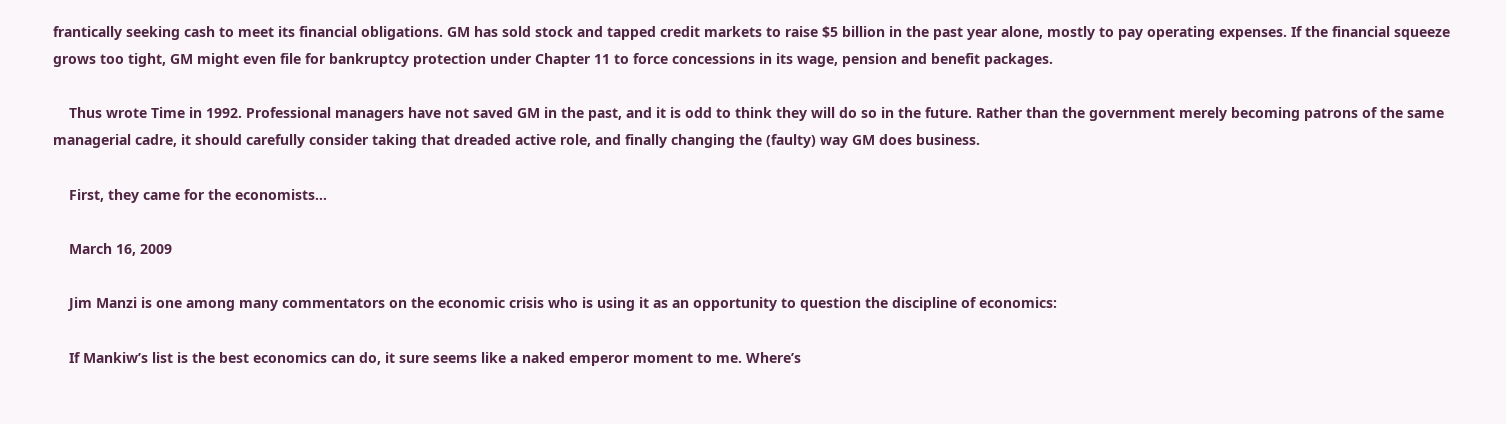frantically seeking cash to meet its financial obligations. GM has sold stock and tapped credit markets to raise $5 billion in the past year alone, mostly to pay operating expenses. If the financial squeeze grows too tight, GM might even file for bankruptcy protection under Chapter 11 to force concessions in its wage, pension and benefit packages.

    Thus wrote Time in 1992. Professional managers have not saved GM in the past, and it is odd to think they will do so in the future. Rather than the government merely becoming patrons of the same managerial cadre, it should carefully consider taking that dreaded active role, and finally changing the (faulty) way GM does business.

    First, they came for the economists…

    March 16, 2009

    Jim Manzi is one among many commentators on the economic crisis who is using it as an opportunity to question the discipline of economics:

    If Mankiw’s list is the best economics can do, it sure seems like a naked emperor moment to me. Where’s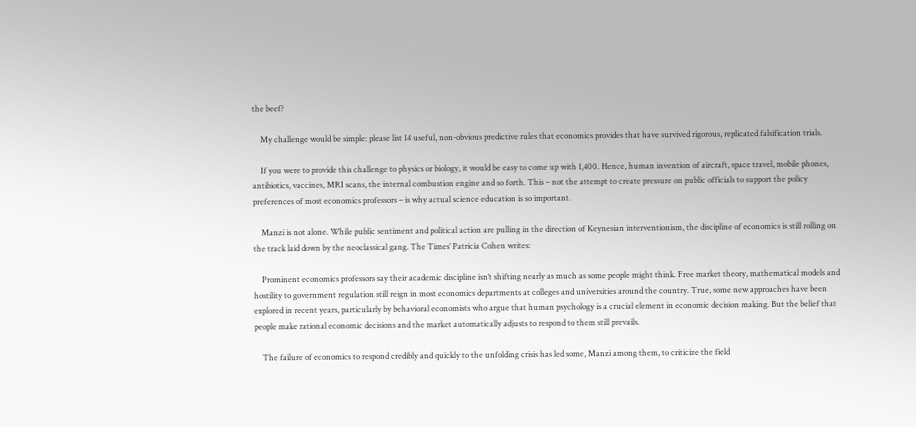the beef?

    My challenge would be simple: please list 14 useful, non-obvious predictive rules that economics provides that have survived rigorous, replicated falsification trials.

    If you were to provide this challenge to physics or biology, it would be easy to come up with 1,400. Hence, human invention of aircraft, space travel, mobile phones, antibiotics, vaccines, MRI scans, the internal combustion engine and so forth. This – not the attempt to create pressure on public officials to support the policy preferences of most economics professors – is why actual science education is so important.

    Manzi is not alone. While public sentiment and political action are pulling in the direction of Keynesian interventionism, the discipline of economics is still rolling on the track laid down by the neoclassical gang. The Times’ Patricia Cohen writes:

    Prominent economics professors say their academic discipline isn’t shifting nearly as much as some people might think. Free market theory, mathematical models and hostility to government regulation still reign in most economics departments at colleges and universities around the country. True, some new approaches have been explored in recent years, particularly by behavioral economists who argue that human psychology is a crucial element in economic decision making. But the belief that people make rational economic decisions and the market automatically adjusts to respond to them still prevails.

    The failure of economics to respond credibly and quickly to the unfolding crisis has led some, Manzi among them, to criticize the field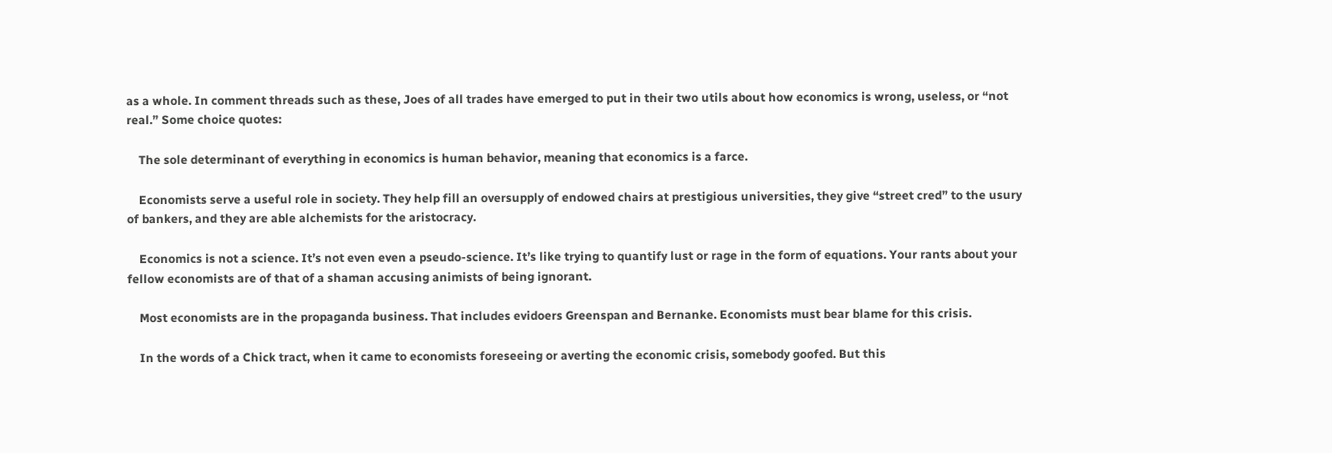as a whole. In comment threads such as these, Joes of all trades have emerged to put in their two utils about how economics is wrong, useless, or “not real.” Some choice quotes:

    The sole determinant of everything in economics is human behavior, meaning that economics is a farce.

    Economists serve a useful role in society. They help fill an oversupply of endowed chairs at prestigious universities, they give “street cred” to the usury of bankers, and they are able alchemists for the aristocracy.

    Economics is not a science. It’s not even even a pseudo-science. It’s like trying to quantify lust or rage in the form of equations. Your rants about your fellow economists are of that of a shaman accusing animists of being ignorant.

    Most economists are in the propaganda business. That includes evidoers Greenspan and Bernanke. Economists must bear blame for this crisis.

    In the words of a Chick tract, when it came to economists foreseeing or averting the economic crisis, somebody goofed. But this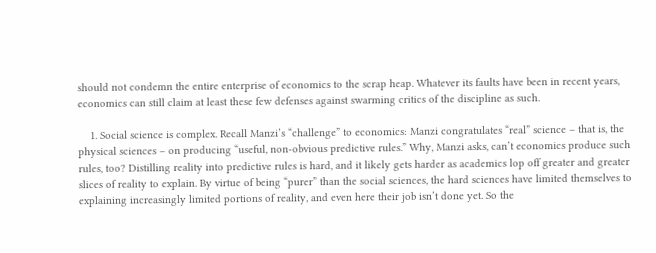should not condemn the entire enterprise of economics to the scrap heap. Whatever its faults have been in recent years, economics can still claim at least these few defenses against swarming critics of the discipline as such.

    1. Social science is complex. Recall Manzi’s “challenge” to economics: Manzi congratulates “real” science – that is, the physical sciences – on producing “useful, non-obvious predictive rules.” Why, Manzi asks, can’t economics produce such rules, too? Distilling reality into predictive rules is hard, and it likely gets harder as academics lop off greater and greater slices of reality to explain. By virtue of being “purer” than the social sciences, the hard sciences have limited themselves to explaining increasingly limited portions of reality, and even here their job isn’t done yet. So the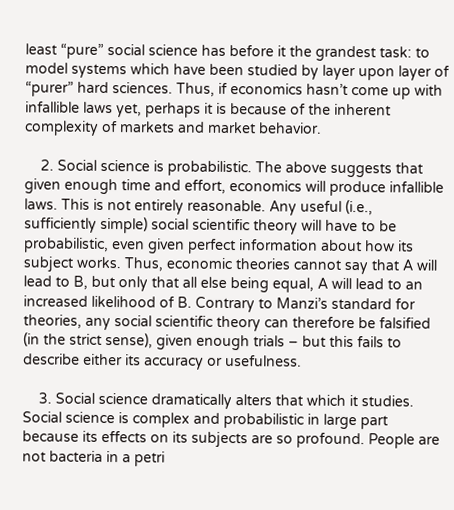least “pure” social science has before it the grandest task: to model systems which have been studied by layer upon layer of “purer” hard sciences. Thus, if economics hasn’t come up with infallible laws yet, perhaps it is because of the inherent complexity of markets and market behavior.

    2. Social science is probabilistic. The above suggests that given enough time and effort, economics will produce infallible laws. This is not entirely reasonable. Any useful (i.e., sufficiently simple) social scientific theory will have to be probabilistic, even given perfect information about how its subject works. Thus, economic theories cannot say that A will lead to B, but only that all else being equal, A will lead to an increased likelihood of B. Contrary to Manzi’s standard for theories, any social scientific theory can therefore be falsified (in the strict sense), given enough trials – but this fails to describe either its accuracy or usefulness.

    3. Social science dramatically alters that which it studies. Social science is complex and probabilistic in large part because its effects on its subjects are so profound. People are not bacteria in a petri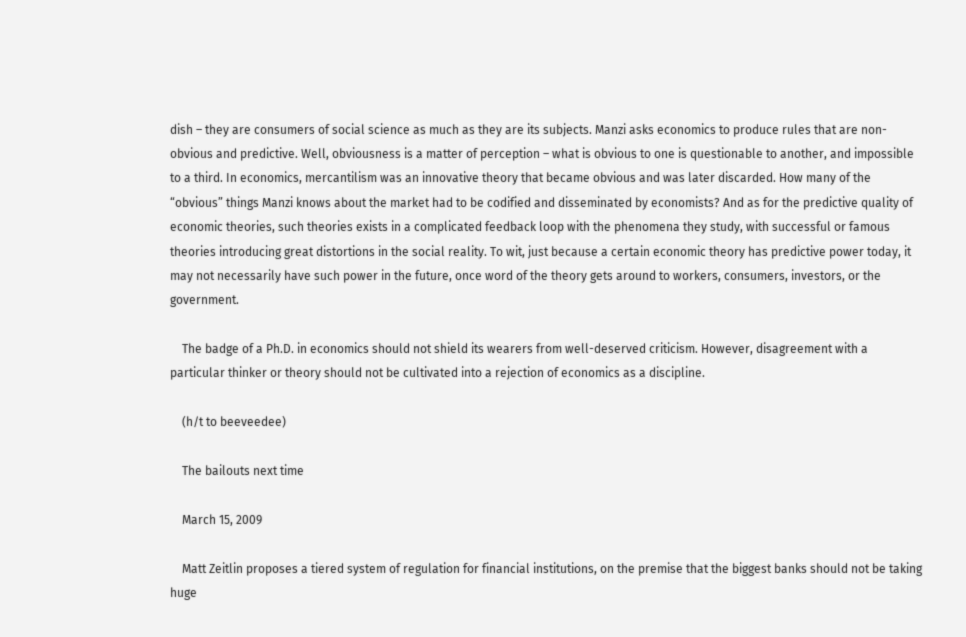dish – they are consumers of social science as much as they are its subjects. Manzi asks economics to produce rules that are non-obvious and predictive. Well, obviousness is a matter of perception – what is obvious to one is questionable to another, and impossible to a third. In economics, mercantilism was an innovative theory that became obvious and was later discarded. How many of the “obvious” things Manzi knows about the market had to be codified and disseminated by economists? And as for the predictive quality of economic theories, such theories exists in a complicated feedback loop with the phenomena they study, with successful or famous theories introducing great distortions in the social reality. To wit, just because a certain economic theory has predictive power today, it may not necessarily have such power in the future, once word of the theory gets around to workers, consumers, investors, or the government.

    The badge of a Ph.D. in economics should not shield its wearers from well-deserved criticism. However, disagreement with a particular thinker or theory should not be cultivated into a rejection of economics as a discipline.

    (h/t to beeveedee)

    The bailouts next time

    March 15, 2009

    Matt Zeitlin proposes a tiered system of regulation for financial institutions, on the premise that the biggest banks should not be taking huge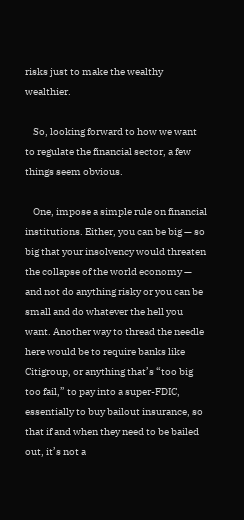risks just to make the wealthy wealthier.

    So, looking forward to how we want to regulate the financial sector, a few things seem obvious.

    One, impose a simple rule on financial institutions. Either, you can be big — so big that your insolvency would threaten the collapse of the world economy — and not do anything risky or you can be small and do whatever the hell you want. Another way to thread the needle here would be to require banks like Citigroup, or anything that’s “too big too fail,” to pay into a super-FDIC, essentially to buy bailout insurance, so that if and when they need to be bailed out, it’s not a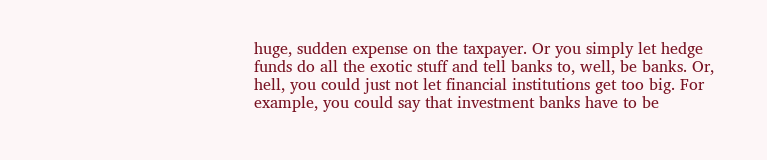huge, sudden expense on the taxpayer. Or you simply let hedge funds do all the exotic stuff and tell banks to, well, be banks. Or, hell, you could just not let financial institutions get too big. For example, you could say that investment banks have to be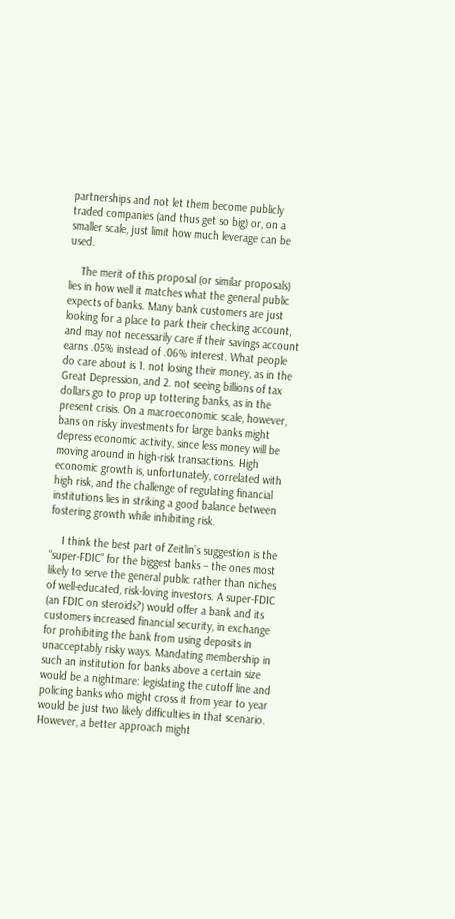partnerships and not let them become publicly traded companies (and thus get so big) or, on a smaller scale, just limit how much leverage can be used.

    The merit of this proposal (or similar proposals) lies in how well it matches what the general public expects of banks. Many bank customers are just looking for a place to park their checking account, and may not necessarily care if their savings account earns .05% instead of .06% interest. What people do care about is 1. not losing their money, as in the Great Depression, and 2. not seeing billions of tax dollars go to prop up tottering banks, as in the present crisis. On a macroeconomic scale, however, bans on risky investments for large banks might depress economic activity, since less money will be moving around in high-risk transactions. High economic growth is, unfortunately, correlated with high risk, and the challenge of regulating financial institutions lies in striking a good balance between fostering growth while inhibiting risk.

    I think the best part of Zeitlin’s suggestion is the “super-FDIC” for the biggest banks – the ones most likely to serve the general public rather than niches of well-educated, risk-loving investors. A super-FDIC (an FDIC on steroids?) would offer a bank and its customers increased financial security, in exchange for prohibiting the bank from using deposits in unacceptably risky ways. Mandating membership in such an institution for banks above a certain size would be a nightmare: legislating the cutoff line and policing banks who might cross it from year to year would be just two likely difficulties in that scenario. However, a better approach might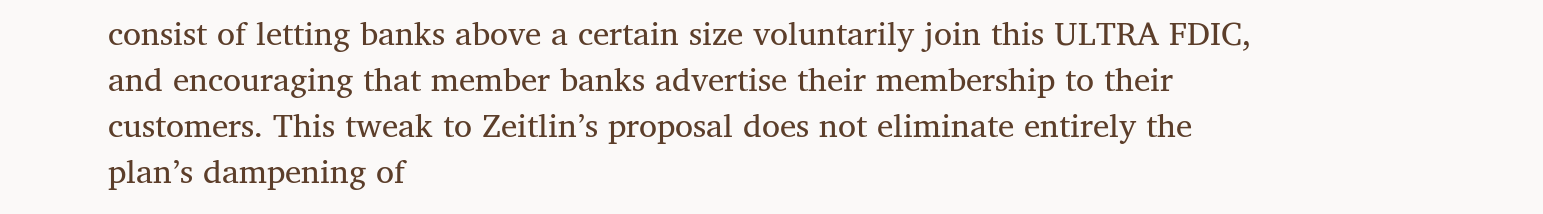consist of letting banks above a certain size voluntarily join this ULTRA FDIC, and encouraging that member banks advertise their membership to their customers. This tweak to Zeitlin’s proposal does not eliminate entirely the plan’s dampening of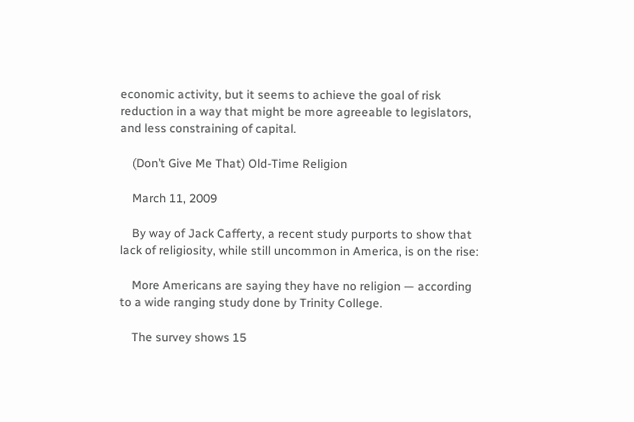economic activity, but it seems to achieve the goal of risk reduction in a way that might be more agreeable to legislators, and less constraining of capital.

    (Don’t Give Me That) Old-Time Religion

    March 11, 2009

    By way of Jack Cafferty, a recent study purports to show that lack of religiosity, while still uncommon in America, is on the rise:

    More Americans are saying they have no religion — according to a wide ranging study done by Trinity College.

    The survey shows 15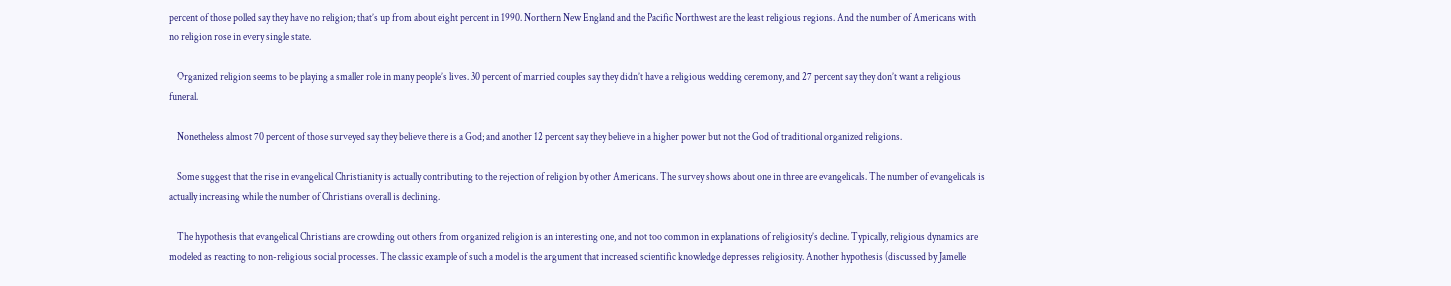percent of those polled say they have no religion; that’s up from about eight percent in 1990. Northern New England and the Pacific Northwest are the least religious regions. And the number of Americans with no religion rose in every single state.

    Organized religion seems to be playing a smaller role in many people’s lives. 30 percent of married couples say they didn’t have a religious wedding ceremony, and 27 percent say they don’t want a religious funeral.

    Nonetheless almost 70 percent of those surveyed say they believe there is a God; and another 12 percent say they believe in a higher power but not the God of traditional organized religions.

    Some suggest that the rise in evangelical Christianity is actually contributing to the rejection of religion by other Americans. The survey shows about one in three are evangelicals. The number of evangelicals is actually increasing while the number of Christians overall is declining.

    The hypothesis that evangelical Christians are crowding out others from organized religion is an interesting one, and not too common in explanations of religiosity’s decline. Typically, religious dynamics are modeled as reacting to non-religious social processes. The classic example of such a model is the argument that increased scientific knowledge depresses religiosity. Another hypothesis (discussed by Jamelle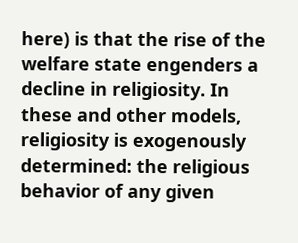here) is that the rise of the welfare state engenders a decline in religiosity. In these and other models, religiosity is exogenously determined: the religious behavior of any given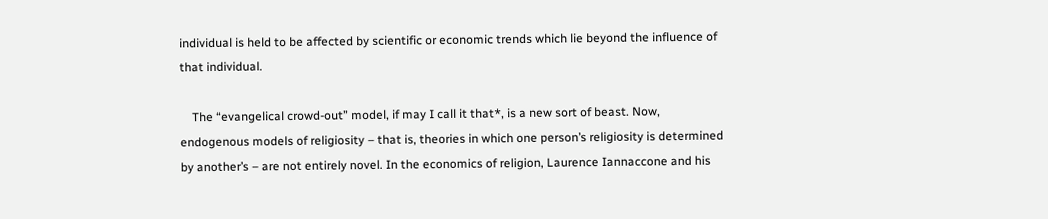individual is held to be affected by scientific or economic trends which lie beyond the influence of that individual.

    The “evangelical crowd-out” model, if may I call it that*, is a new sort of beast. Now, endogenous models of religiosity – that is, theories in which one person’s religiosity is determined by another’s – are not entirely novel. In the economics of religion, Laurence Iannaccone and his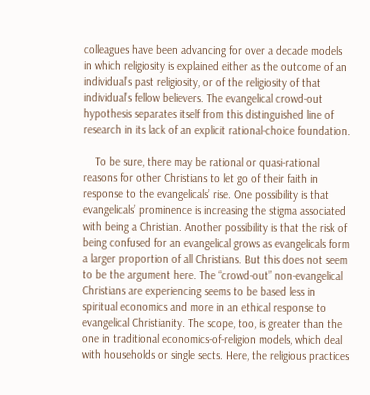colleagues have been advancing for over a decade models in which religiosity is explained either as the outcome of an individual’s past religiosity, or of the religiosity of that individual’s fellow believers. The evangelical crowd-out hypothesis separates itself from this distinguished line of research in its lack of an explicit rational-choice foundation.

    To be sure, there may be rational or quasi-rational reasons for other Christians to let go of their faith in response to the evangelicals’ rise. One possibility is that evangelicals’ prominence is increasing the stigma associated with being a Christian. Another possibility is that the risk of being confused for an evangelical grows as evangelicals form a larger proportion of all Christians. But this does not seem to be the argument here. The “crowd-out” non-evangelical Christians are experiencing seems to be based less in spiritual economics and more in an ethical response to evangelical Christianity. The scope, too, is greater than the one in traditional economics-of-religion models, which deal with households or single sects. Here, the religious practices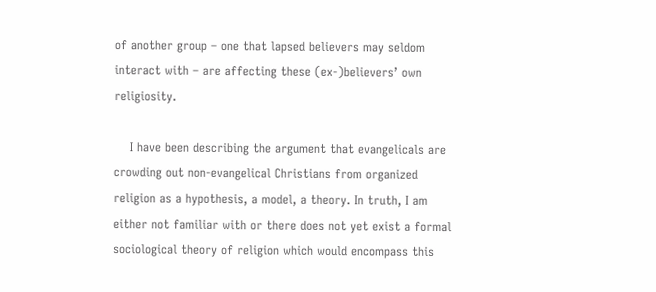of another group – one that lapsed believers may seldom interact with – are affecting these (ex-)believers’ own religiosity.

    I have been describing the argument that evangelicals are crowding out non-evangelical Christians from organized religion as a hypothesis, a model, a theory. In truth, I am either not familiar with or there does not yet exist a formal sociological theory of religion which would encompass this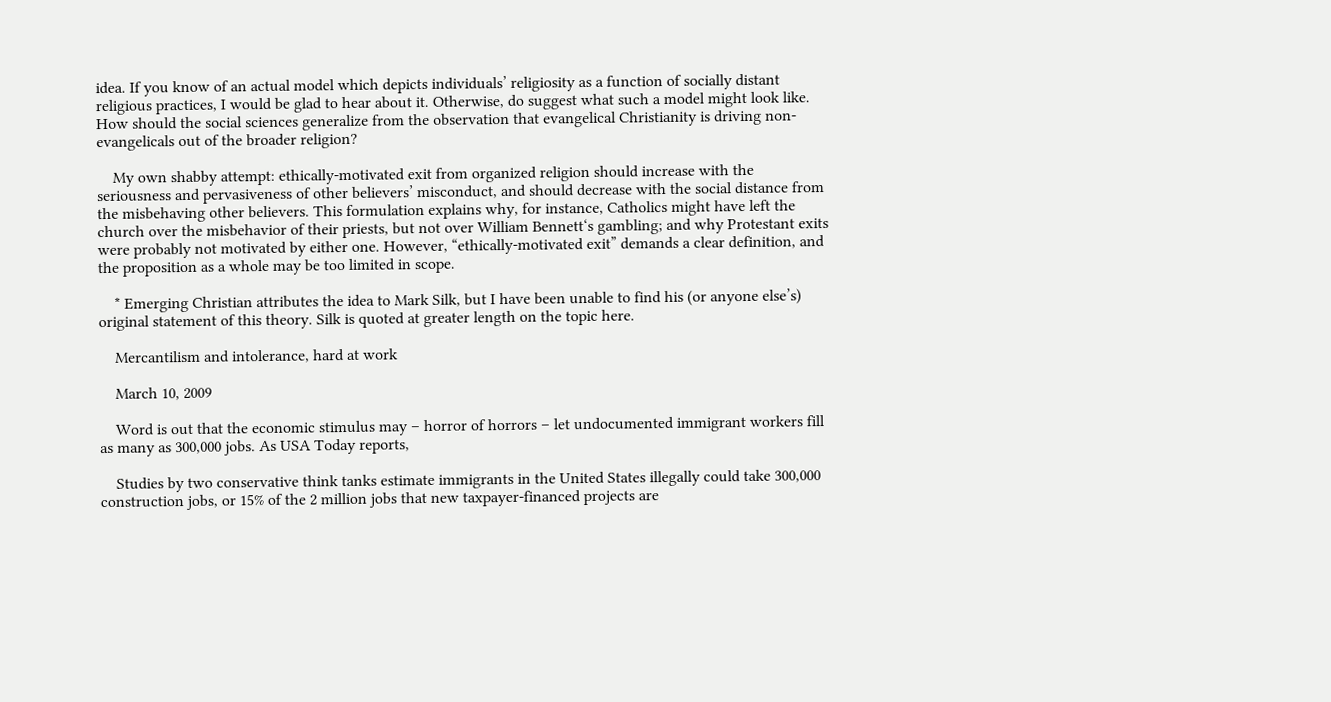idea. If you know of an actual model which depicts individuals’ religiosity as a function of socially distant religious practices, I would be glad to hear about it. Otherwise, do suggest what such a model might look like. How should the social sciences generalize from the observation that evangelical Christianity is driving non-evangelicals out of the broader religion?

    My own shabby attempt: ethically-motivated exit from organized religion should increase with the seriousness and pervasiveness of other believers’ misconduct, and should decrease with the social distance from the misbehaving other believers. This formulation explains why, for instance, Catholics might have left the church over the misbehavior of their priests, but not over William Bennett‘s gambling; and why Protestant exits were probably not motivated by either one. However, “ethically-motivated exit” demands a clear definition, and the proposition as a whole may be too limited in scope.

    * Emerging Christian attributes the idea to Mark Silk, but I have been unable to find his (or anyone else’s) original statement of this theory. Silk is quoted at greater length on the topic here.

    Mercantilism and intolerance, hard at work

    March 10, 2009

    Word is out that the economic stimulus may – horror of horrors – let undocumented immigrant workers fill as many as 300,000 jobs. As USA Today reports,

    Studies by two conservative think tanks estimate immigrants in the United States illegally could take 300,000 construction jobs, or 15% of the 2 million jobs that new taxpayer-financed projects are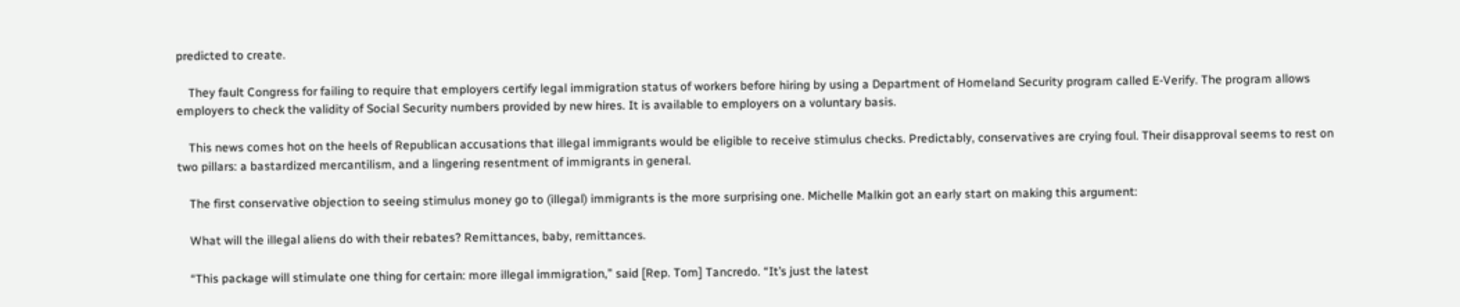predicted to create.

    They fault Congress for failing to require that employers certify legal immigration status of workers before hiring by using a Department of Homeland Security program called E-Verify. The program allows employers to check the validity of Social Security numbers provided by new hires. It is available to employers on a voluntary basis.

    This news comes hot on the heels of Republican accusations that illegal immigrants would be eligible to receive stimulus checks. Predictably, conservatives are crying foul. Their disapproval seems to rest on two pillars: a bastardized mercantilism, and a lingering resentment of immigrants in general.

    The first conservative objection to seeing stimulus money go to (illegal) immigrants is the more surprising one. Michelle Malkin got an early start on making this argument:

    What will the illegal aliens do with their rebates? Remittances, baby, remittances.

    “This package will stimulate one thing for certain: more illegal immigration,” said [Rep. Tom] Tancredo. “It’s just the latest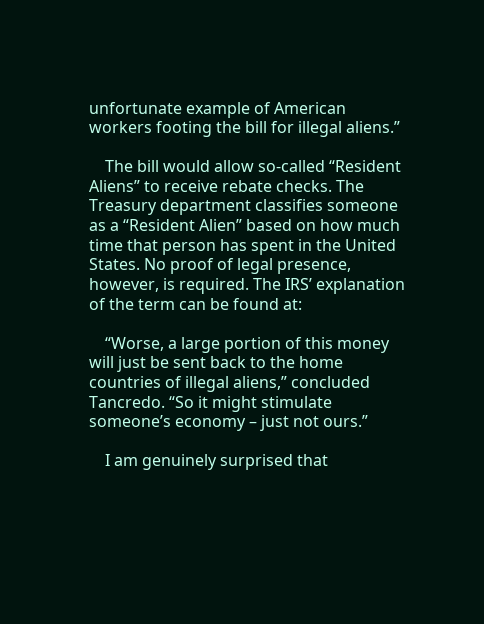unfortunate example of American workers footing the bill for illegal aliens.”

    The bill would allow so-called “Resident Aliens” to receive rebate checks. The Treasury department classifies someone as a “Resident Alien” based on how much time that person has spent in the United States. No proof of legal presence, however, is required. The IRS’ explanation of the term can be found at:

    “Worse, a large portion of this money will just be sent back to the home countries of illegal aliens,” concluded Tancredo. “So it might stimulate someone’s economy – just not ours.”

    I am genuinely surprised that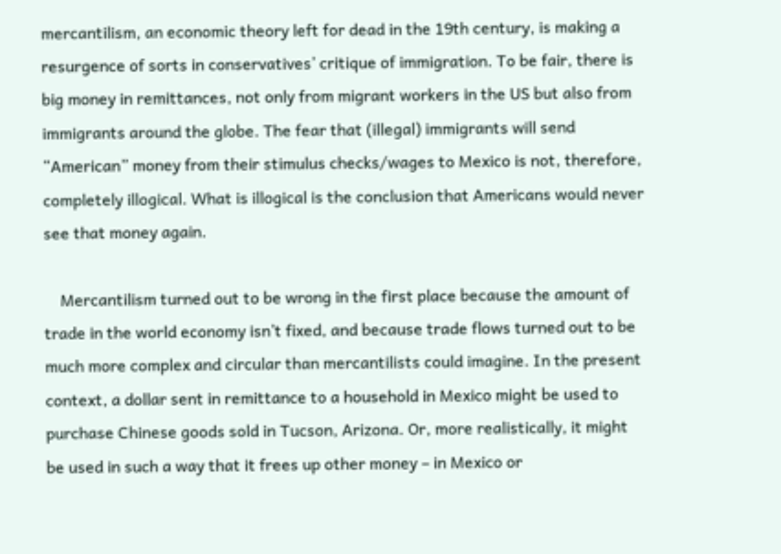mercantilism, an economic theory left for dead in the 19th century, is making a resurgence of sorts in conservatives’ critique of immigration. To be fair, there is big money in remittances, not only from migrant workers in the US but also from immigrants around the globe. The fear that (illegal) immigrants will send “American” money from their stimulus checks/wages to Mexico is not, therefore, completely illogical. What is illogical is the conclusion that Americans would never see that money again.

    Mercantilism turned out to be wrong in the first place because the amount of trade in the world economy isn’t fixed, and because trade flows turned out to be much more complex and circular than mercantilists could imagine. In the present context, a dollar sent in remittance to a household in Mexico might be used to purchase Chinese goods sold in Tucson, Arizona. Or, more realistically, it might be used in such a way that it frees up other money – in Mexico or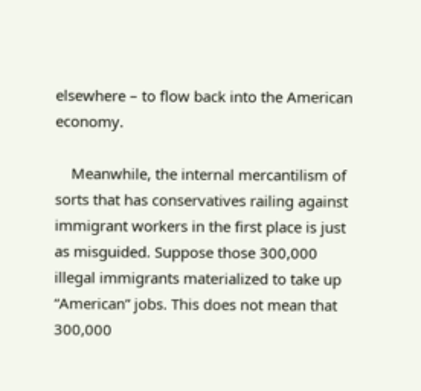elsewhere – to flow back into the American economy.

    Meanwhile, the internal mercantilism of sorts that has conservatives railing against immigrant workers in the first place is just as misguided. Suppose those 300,000 illegal immigrants materialized to take up “American” jobs. This does not mean that 300,000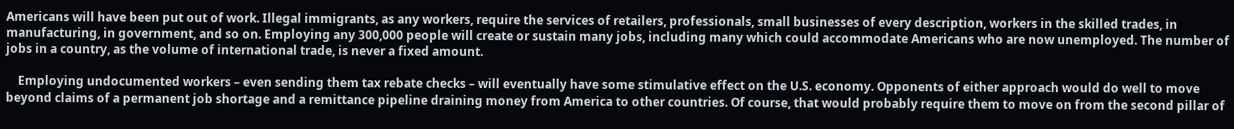Americans will have been put out of work. Illegal immigrants, as any workers, require the services of retailers, professionals, small businesses of every description, workers in the skilled trades, in manufacturing, in government, and so on. Employing any 300,000 people will create or sustain many jobs, including many which could accommodate Americans who are now unemployed. The number of jobs in a country, as the volume of international trade, is never a fixed amount.

    Employing undocumented workers – even sending them tax rebate checks – will eventually have some stimulative effect on the U.S. economy. Opponents of either approach would do well to move beyond claims of a permanent job shortage and a remittance pipeline draining money from America to other countries. Of course, that would probably require them to move on from the second pillar of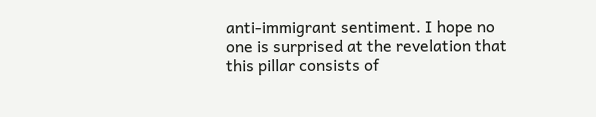anti-immigrant sentiment. I hope no one is surprised at the revelation that this pillar consists of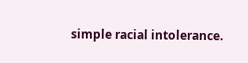simple racial intolerance.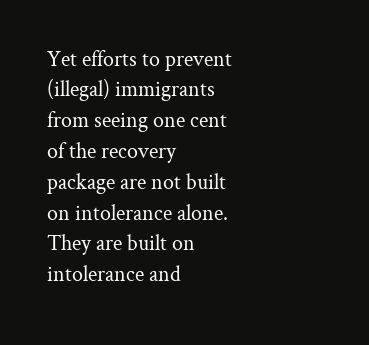Yet efforts to prevent (illegal) immigrants from seeing one cent of the recovery package are not built on intolerance alone. They are built on intolerance and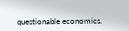questionable economics.